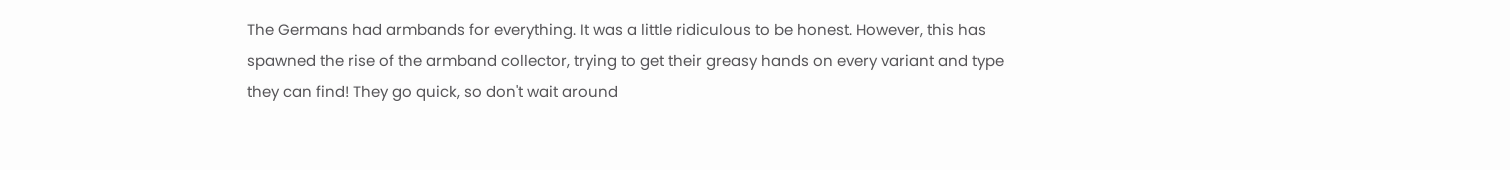The Germans had armbands for everything. It was a little ridiculous to be honest. However, this has spawned the rise of the armband collector, trying to get their greasy hands on every variant and type they can find! They go quick, so don't wait around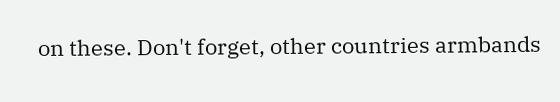on these. Don't forget, other countries armbands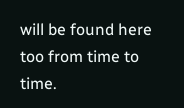will be found here too from time to time.